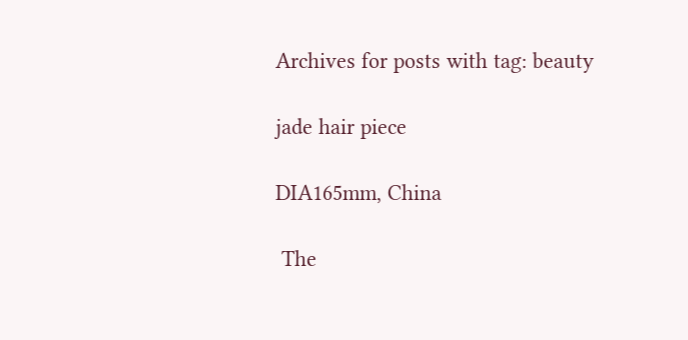Archives for posts with tag: beauty

jade hair piece

DIA165mm, China

 The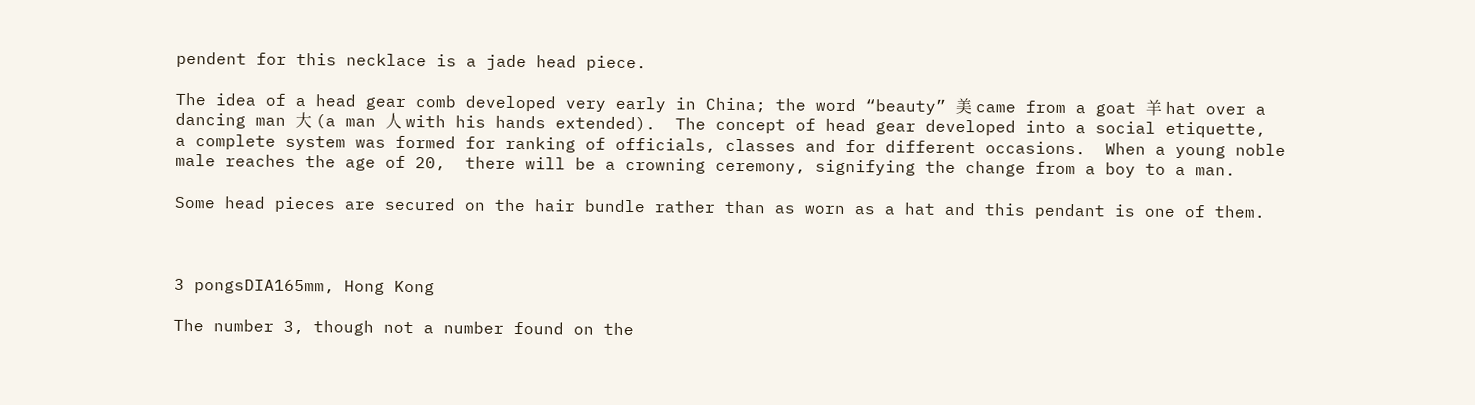pendent for this necklace is a jade head piece.

The idea of a head gear comb developed very early in China; the word “beauty” 美 came from a goat 羊 hat over a dancing man 大 (a man 人 with his hands extended).  The concept of head gear developed into a social etiquette,  a complete system was formed for ranking of officials, classes and for different occasions.  When a young noble male reaches the age of 20,  there will be a crowning ceremony, signifying the change from a boy to a man.

Some head pieces are secured on the hair bundle rather than as worn as a hat and this pendant is one of them.



3 pongsDIA165mm, Hong Kong

The number 3, though not a number found on the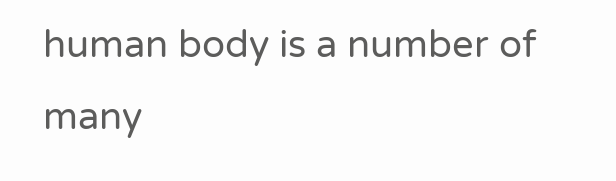human body is a number of many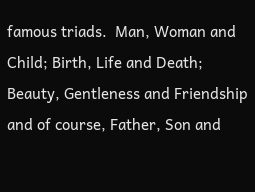famous triads.  Man, Woman and Child; Birth, Life and Death;  Beauty, Gentleness and Friendship and of course, Father, Son and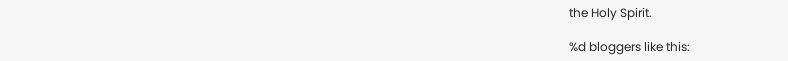the Holy Spirit.

%d bloggers like this: